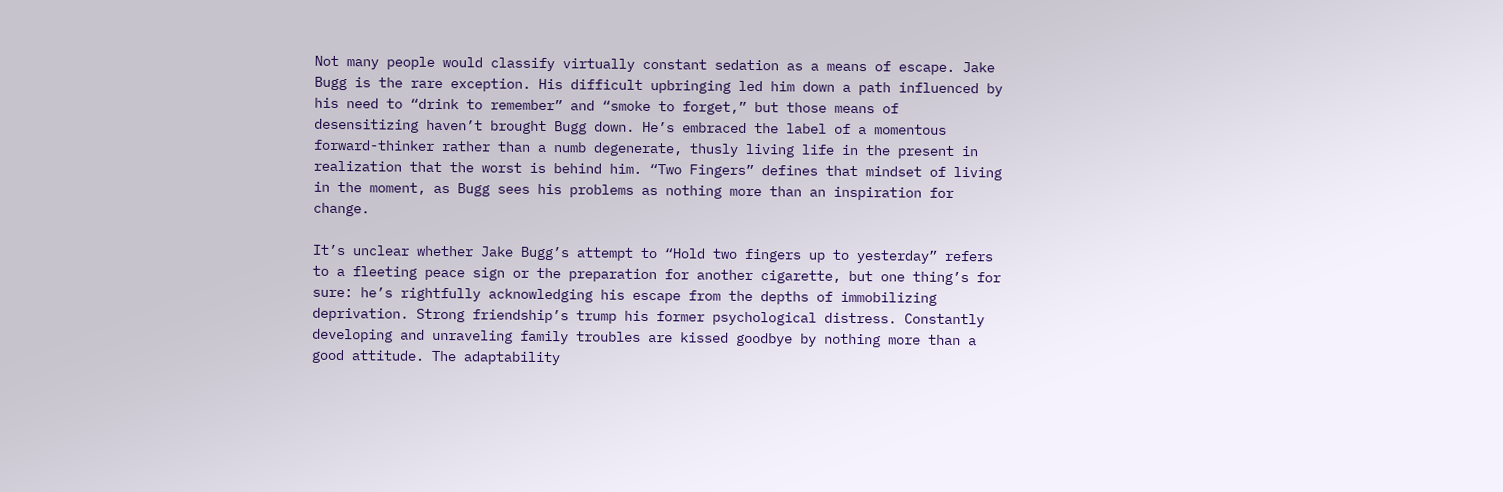Not many people would classify virtually constant sedation as a means of escape. Jake Bugg is the rare exception. His difficult upbringing led him down a path influenced by his need to “drink to remember” and “smoke to forget,” but those means of desensitizing haven’t brought Bugg down. He’s embraced the label of a momentous forward-thinker rather than a numb degenerate, thusly living life in the present in realization that the worst is behind him. “Two Fingers” defines that mindset of living in the moment, as Bugg sees his problems as nothing more than an inspiration for change.

It’s unclear whether Jake Bugg’s attempt to “Hold two fingers up to yesterday” refers to a fleeting peace sign or the preparation for another cigarette, but one thing’s for sure: he’s rightfully acknowledging his escape from the depths of immobilizing deprivation. Strong friendship’s trump his former psychological distress. Constantly developing and unraveling family troubles are kissed goodbye by nothing more than a good attitude. The adaptability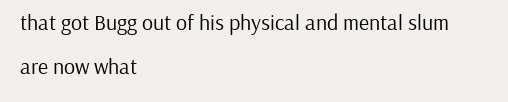that got Bugg out of his physical and mental slum are now what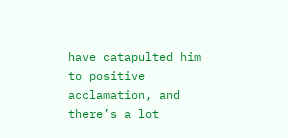have catapulted him to positive acclamation, and there’s a lot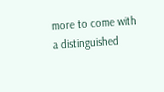more to come with a distinguished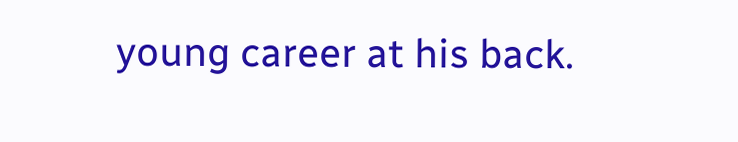young career at his back.